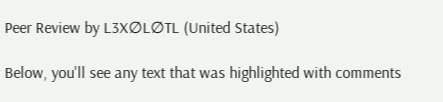Peer Review by L3X∅L∅TL (United States)

Below, you'll see any text that was highlighted with comments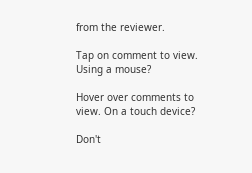from the reviewer.

Tap on comment to view. Using a mouse?

Hover over comments to view. On a touch device?

Don't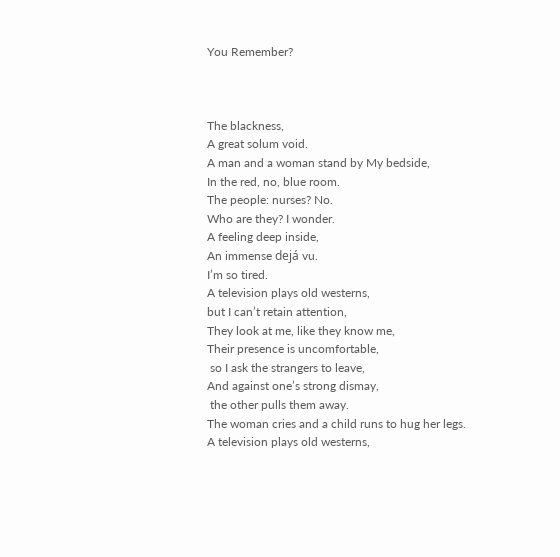You Remember?



The blackness,
A great solum void.
A man and a woman stand by My bedside,
In the red, no, blue room.
The people: nurses? No.
Who are they? I wonder.
A feeling deep inside,
An immense dejá vu.
I’m so tired.
A television plays old westerns,
but I can’t retain attention,
They look at me, like they know me,
Their presence is uncomfortable,
 so I ask the strangers to leave,
And against one’s strong dismay,
 the other pulls them away.
The woman cries and a child runs to hug her legs.
A television plays old westerns,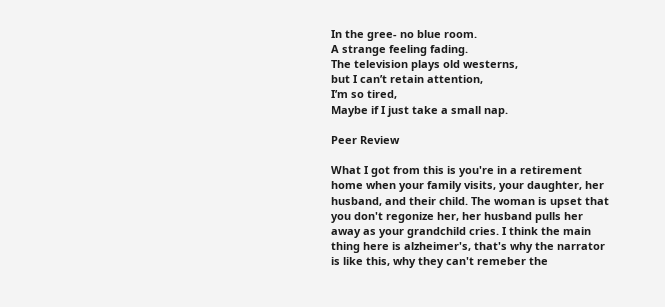In the gree- no blue room.
A strange feeling fading.
The television plays old westerns,
but I can’t retain attention,
I’m so tired,
Maybe if I just take a small nap.

Peer Review

What I got from this is you're in a retirement home when your family visits, your daughter, her husband, and their child. The woman is upset that you don't regonize her, her husband pulls her away as your grandchild cries. I think the main thing here is alzheimer's, that's why the narrator is like this, why they can't remeber the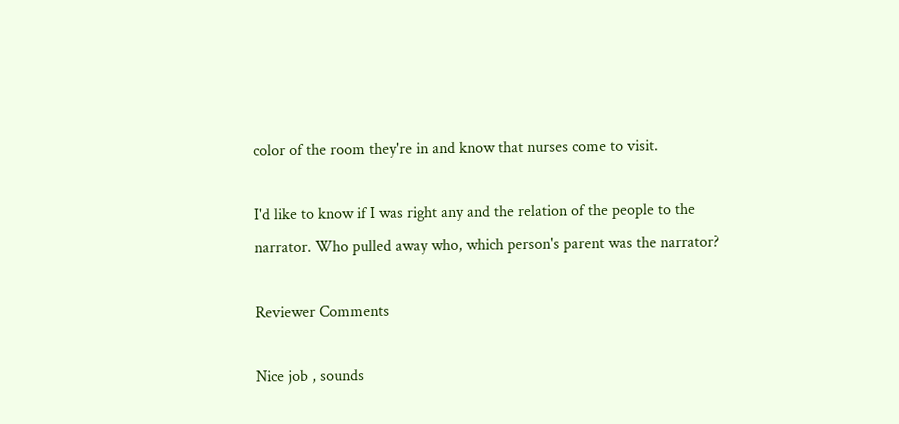color of the room they're in and know that nurses come to visit.

I'd like to know if I was right any and the relation of the people to the narrator. Who pulled away who, which person's parent was the narrator?

Reviewer Comments

Nice job , sounds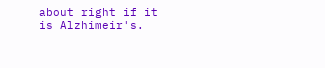about right if it is Alzhimeir's.